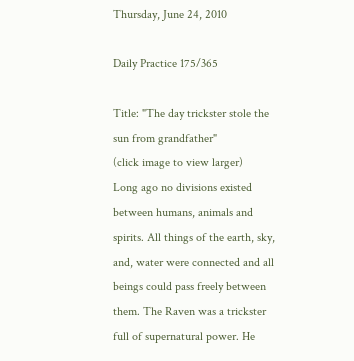Thursday, June 24, 2010

Daily Practice 175/365

Title: "The day trickster stole the sun from grandfather"
(click image to view larger)
Long ago no divisions existed between humans, animals and spirits. All things of the earth, sky, and, water were connected and all beings could pass freely between them. The Raven was a trickster full of supernatural power. He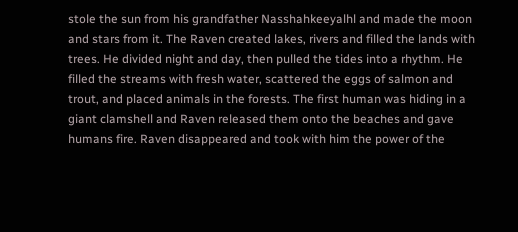stole the sun from his grandfather Nasshahkeeyalhl and made the moon and stars from it. The Raven created lakes, rivers and filled the lands with trees. He divided night and day, then pulled the tides into a rhythm. He filled the streams with fresh water, scattered the eggs of salmon and trout, and placed animals in the forests. The first human was hiding in a giant clamshell and Raven released them onto the beaches and gave humans fire. Raven disappeared and took with him the power of the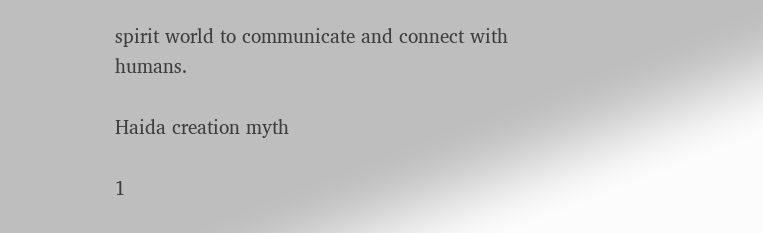spirit world to communicate and connect with humans.

Haida creation myth

1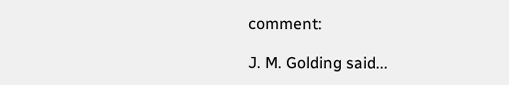comment:

J. M. Golding said...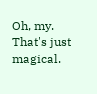Oh, my. That's just magical.